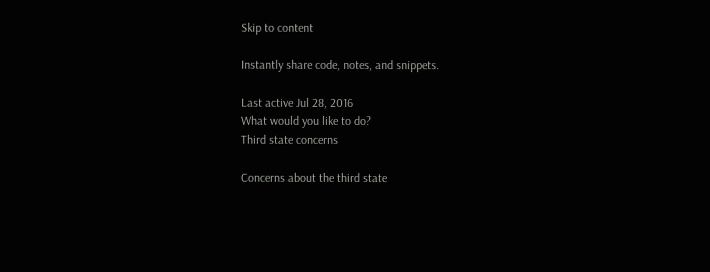Skip to content

Instantly share code, notes, and snippets.

Last active Jul 28, 2016
What would you like to do?
Third state concerns

Concerns about the third state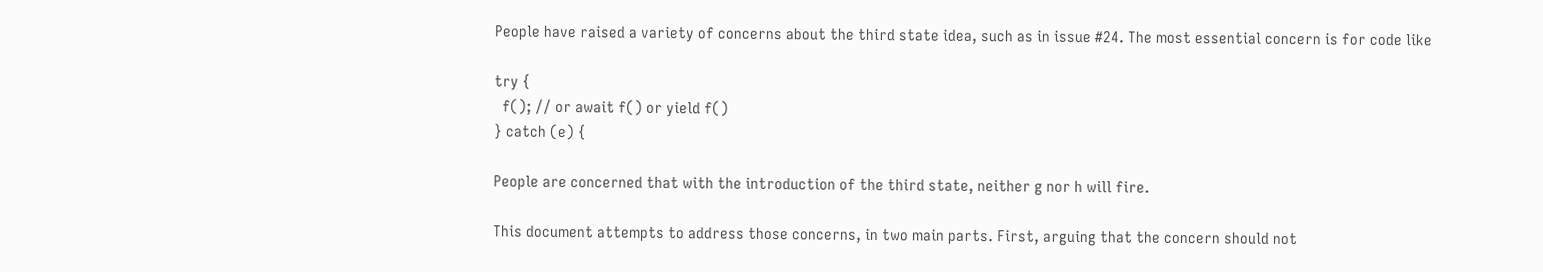People have raised a variety of concerns about the third state idea, such as in issue #24. The most essential concern is for code like

try {
  f(); // or await f() or yield f()
} catch (e) {

People are concerned that with the introduction of the third state, neither g nor h will fire.

This document attempts to address those concerns, in two main parts. First, arguing that the concern should not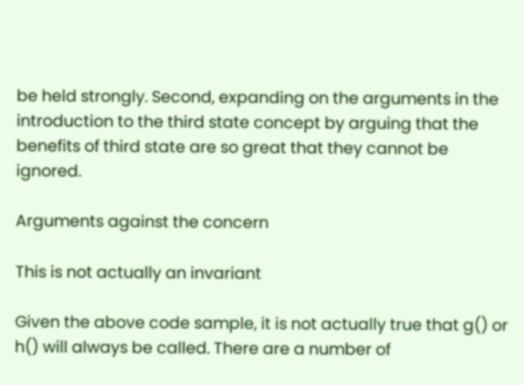be held strongly. Second, expanding on the arguments in the introduction to the third state concept by arguing that the benefits of third state are so great that they cannot be ignored.

Arguments against the concern

This is not actually an invariant

Given the above code sample, it is not actually true that g() or h() will always be called. There are a number of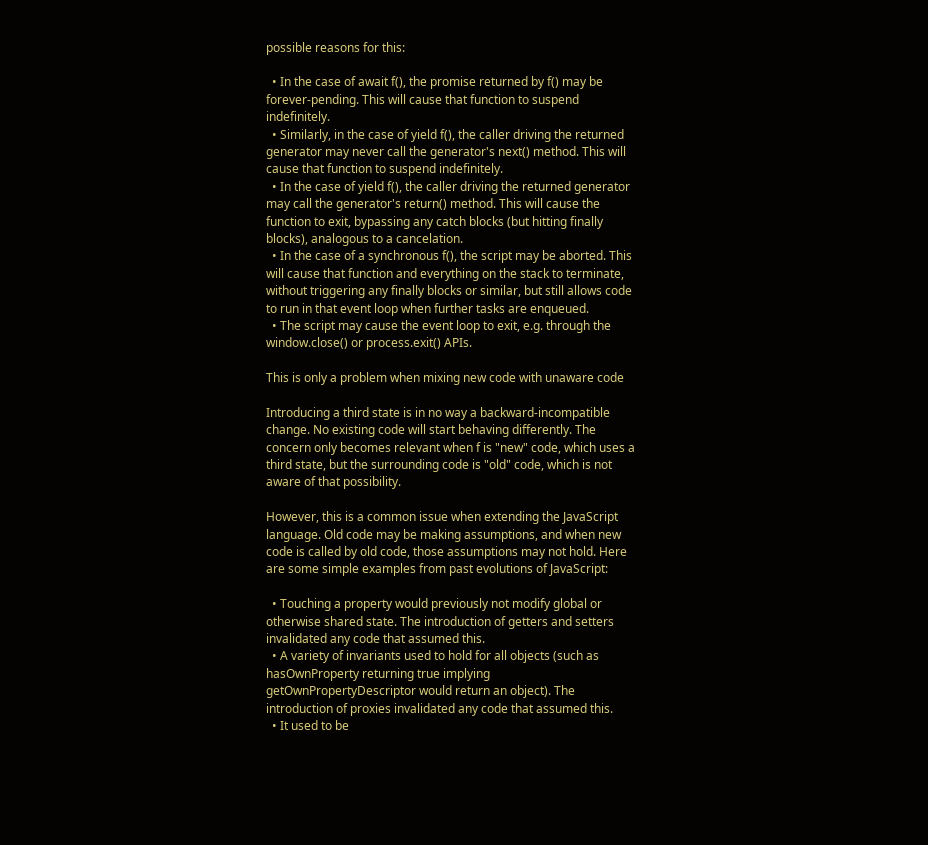possible reasons for this:

  • In the case of await f(), the promise returned by f() may be forever-pending. This will cause that function to suspend indefinitely.
  • Similarly, in the case of yield f(), the caller driving the returned generator may never call the generator's next() method. This will cause that function to suspend indefinitely.
  • In the case of yield f(), the caller driving the returned generator may call the generator's return() method. This will cause the function to exit, bypassing any catch blocks (but hitting finally blocks), analogous to a cancelation.
  • In the case of a synchronous f(), the script may be aborted. This will cause that function and everything on the stack to terminate, without triggering any finally blocks or similar, but still allows code to run in that event loop when further tasks are enqueued.
  • The script may cause the event loop to exit, e.g. through the window.close() or process.exit() APIs.

This is only a problem when mixing new code with unaware code

Introducing a third state is in no way a backward-incompatible change. No existing code will start behaving differently. The concern only becomes relevant when f is "new" code, which uses a third state, but the surrounding code is "old" code, which is not aware of that possibility.

However, this is a common issue when extending the JavaScript language. Old code may be making assumptions, and when new code is called by old code, those assumptions may not hold. Here are some simple examples from past evolutions of JavaScript:

  • Touching a property would previously not modify global or otherwise shared state. The introduction of getters and setters invalidated any code that assumed this.
  • A variety of invariants used to hold for all objects (such as hasOwnProperty returning true implying getOwnPropertyDescriptor would return an object). The introduction of proxies invalidated any code that assumed this.
  • It used to be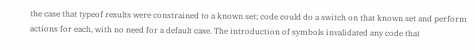the case that typeof results were constrained to a known set; code could do a switch on that known set and perform actions for each, with no need for a default case. The introduction of symbols invalidated any code that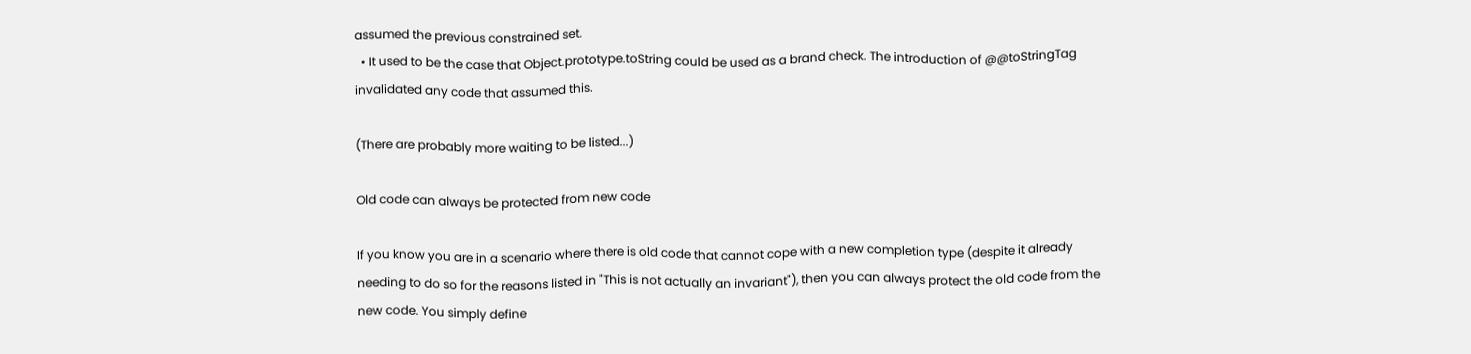assumed the previous constrained set.
  • It used to be the case that Object.prototype.toString could be used as a brand check. The introduction of @@toStringTag invalidated any code that assumed this.

(There are probably more waiting to be listed...)

Old code can always be protected from new code

If you know you are in a scenario where there is old code that cannot cope with a new completion type (despite it already needing to do so for the reasons listed in "This is not actually an invariant"), then you can always protect the old code from the new code. You simply define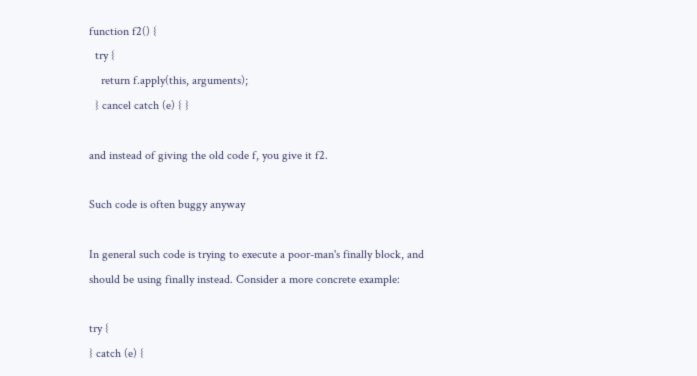function f2() {
  try {
    return f.apply(this, arguments);
  } cancel catch (e) { }

and instead of giving the old code f, you give it f2.

Such code is often buggy anyway

In general such code is trying to execute a poor-man's finally block, and should be using finally instead. Consider a more concrete example:

try {
} catch (e) {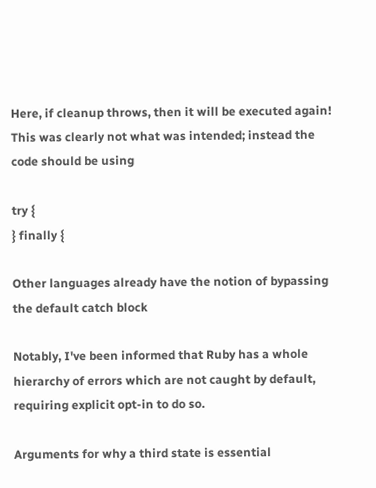Here, if cleanup throws, then it will be executed again! This was clearly not what was intended; instead the code should be using

try {
} finally {

Other languages already have the notion of bypassing the default catch block

Notably, I've been informed that Ruby has a whole hierarchy of errors which are not caught by default, requiring explicit opt-in to do so.

Arguments for why a third state is essential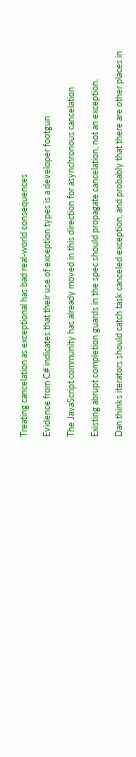Treating cancelation as exceptional has bad real-world consequences

Evidence from C# indicates that their use of exception types is a developer footgun

The JavaScript community has already moved in this direction for asynchronous cancelation

Existing abrupt completion guards in the spec should propagate cancelation, not an exception.

Dan thinks iterators should catch task canceled exception, and probably that there are other places in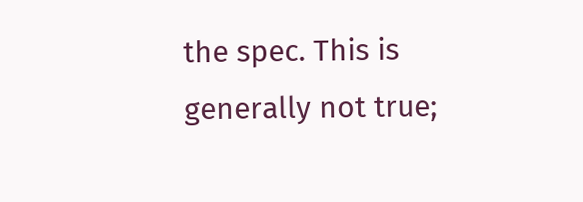the spec. This is generally not true;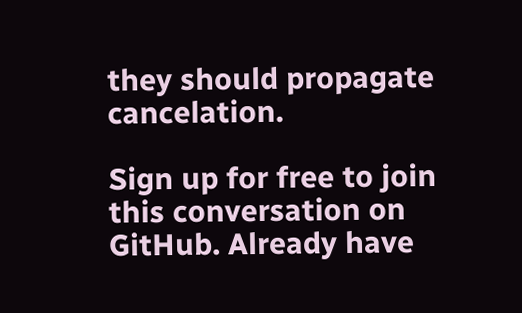they should propagate cancelation.

Sign up for free to join this conversation on GitHub. Already have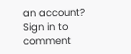an account? Sign in to comment